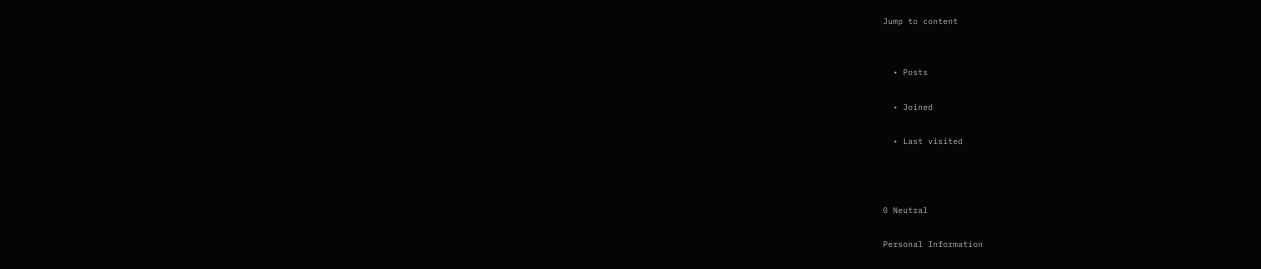Jump to content


  • Posts

  • Joined

  • Last visited



0 Neutral

Personal Information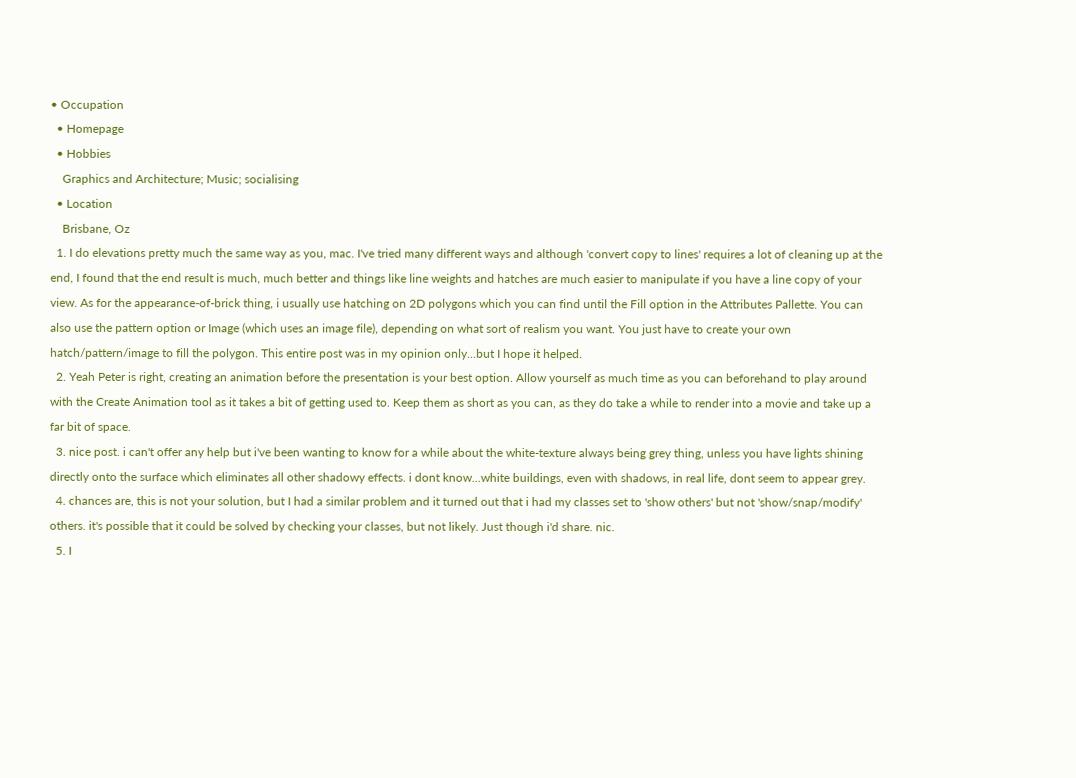• Occupation
  • Homepage
  • Hobbies
    Graphics and Architecture; Music; socialising
  • Location
    Brisbane, Oz
  1. I do elevations pretty much the same way as you, mac. I've tried many different ways and although 'convert copy to lines' requires a lot of cleaning up at the end, I found that the end result is much, much better and things like line weights and hatches are much easier to manipulate if you have a line copy of your view. As for the appearance-of-brick thing, i usually use hatching on 2D polygons which you can find until the Fill option in the Attributes Pallette. You can also use the pattern option or Image (which uses an image file), depending on what sort of realism you want. You just have to create your own hatch/pattern/image to fill the polygon. This entire post was in my opinion only...but I hope it helped.
  2. Yeah Peter is right, creating an animation before the presentation is your best option. Allow yourself as much time as you can beforehand to play around with the Create Animation tool as it takes a bit of getting used to. Keep them as short as you can, as they do take a while to render into a movie and take up a far bit of space.
  3. nice post. i can't offer any help but i've been wanting to know for a while about the white-texture always being grey thing, unless you have lights shining directly onto the surface which eliminates all other shadowy effects. i dont know...white buildings, even with shadows, in real life, dont seem to appear grey.
  4. chances are, this is not your solution, but I had a similar problem and it turned out that i had my classes set to 'show others' but not 'show/snap/modify' others. it's possible that it could be solved by checking your classes, but not likely. Just though i'd share. nic.
  5. I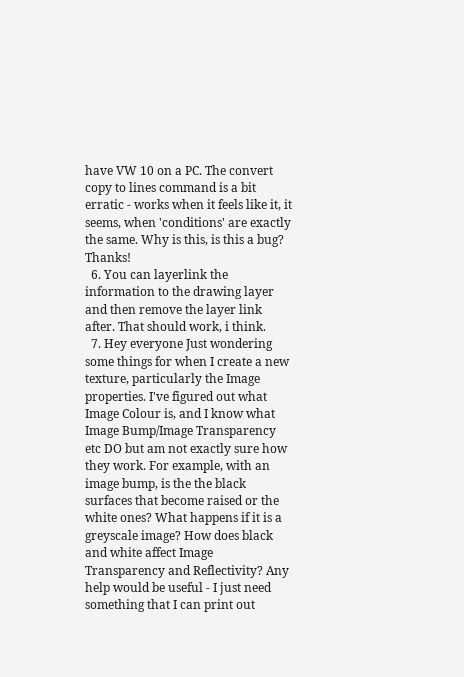have VW 10 on a PC. The convert copy to lines command is a bit erratic - works when it feels like it, it seems, when 'conditions' are exactly the same. Why is this, is this a bug? Thanks!
  6. You can layerlink the information to the drawing layer and then remove the layer link after. That should work, i think.
  7. Hey everyone Just wondering some things for when I create a new texture, particularly the Image properties. I've figured out what Image Colour is, and I know what Image Bump/Image Transparency etc DO but am not exactly sure how they work. For example, with an image bump, is the the black surfaces that become raised or the white ones? What happens if it is a greyscale image? How does black and white affect Image Transparency and Reflectivity? Any help would be useful - I just need something that I can print out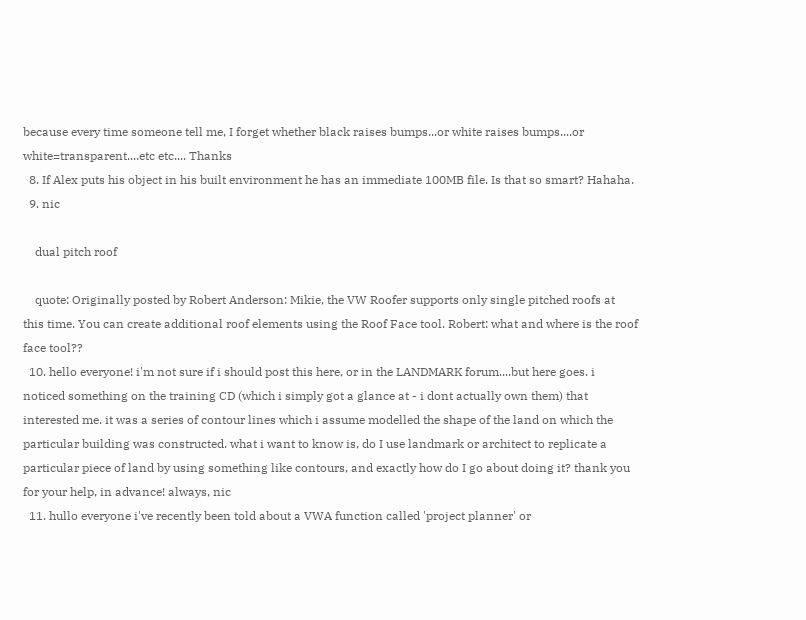because every time someone tell me, I forget whether black raises bumps...or white raises bumps....or white=transparent....etc etc.... Thanks
  8. If Alex puts his object in his built environment he has an immediate 100MB file. Is that so smart? Hahaha.
  9. nic

    dual pitch roof

    quote: Originally posted by Robert Anderson: Mikie, the VW Roofer supports only single pitched roofs at this time. You can create additional roof elements using the Roof Face tool. Robert: what and where is the roof face tool??
  10. hello everyone! i'm not sure if i should post this here, or in the LANDMARK forum....but here goes. i noticed something on the training CD (which i simply got a glance at - i dont actually own them) that interested me. it was a series of contour lines which i assume modelled the shape of the land on which the particular building was constructed. what i want to know is, do I use landmark or architect to replicate a particular piece of land by using something like contours, and exactly how do I go about doing it? thank you for your help, in advance! always, nic
  11. hullo everyone i've recently been told about a VWA function called 'project planner' or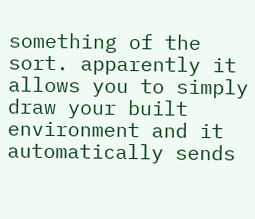something of the sort. apparently it allows you to simply draw your built environment and it automatically sends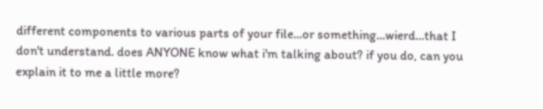different components to various parts of your file...or something...wierd...that I don't understand. does ANYONE know what i'm talking about? if you do, can you explain it to me a little more?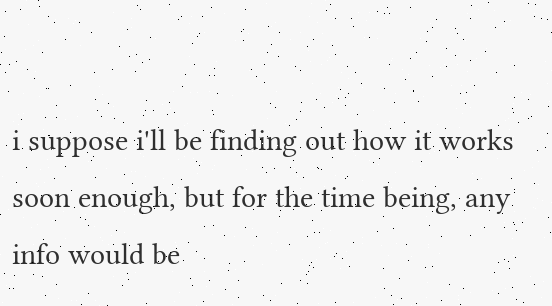i suppose i'll be finding out how it works soon enough, but for the time being, any info would be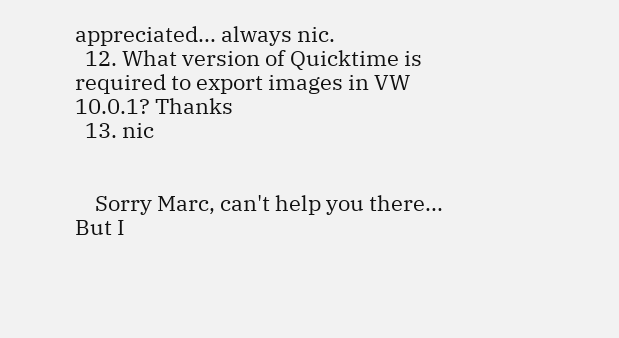appreciated... always nic.
  12. What version of Quicktime is required to export images in VW 10.0.1? Thanks
  13. nic


    Sorry Marc, can't help you there... But I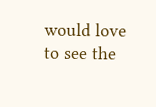would love to see the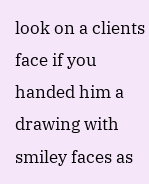look on a clients face if you handed him a drawing with smiley faces as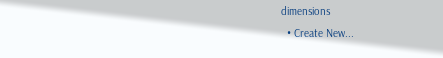dimensions
  • Create New...